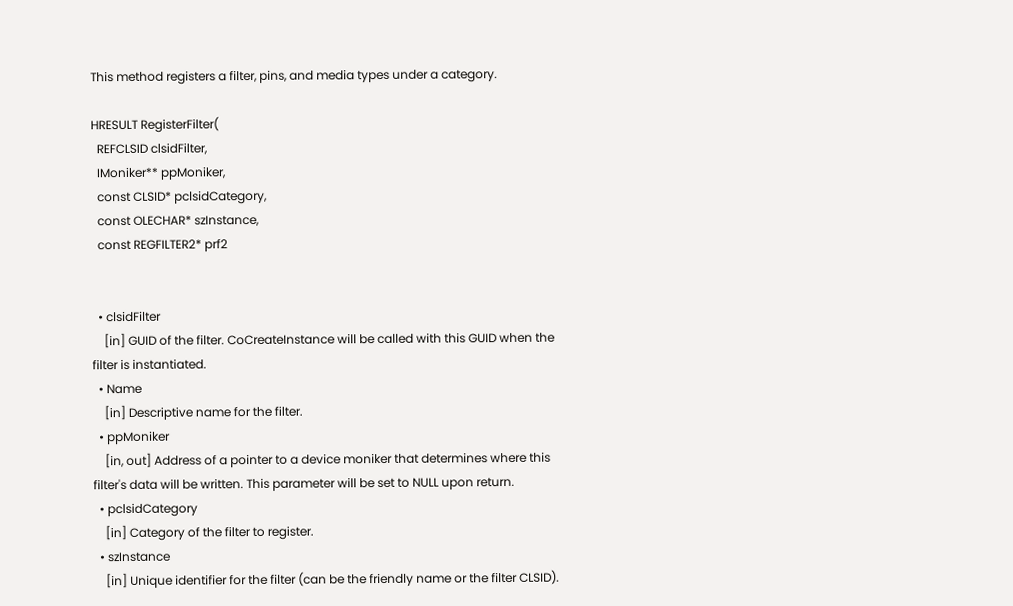This method registers a filter, pins, and media types under a category.

HRESULT RegisterFilter(
  REFCLSID clsidFilter,
  IMoniker** ppMoniker,
  const CLSID* pclsidCategory,
  const OLECHAR* szInstance,
  const REGFILTER2* prf2


  • clsidFilter
    [in] GUID of the filter. CoCreateInstance will be called with this GUID when the filter is instantiated.
  • Name
    [in] Descriptive name for the filter.
  • ppMoniker
    [in, out] Address of a pointer to a device moniker that determines where this filter's data will be written. This parameter will be set to NULL upon return.
  • pclsidCategory
    [in] Category of the filter to register.
  • szInstance
    [in] Unique identifier for the filter (can be the friendly name or the filter CLSID).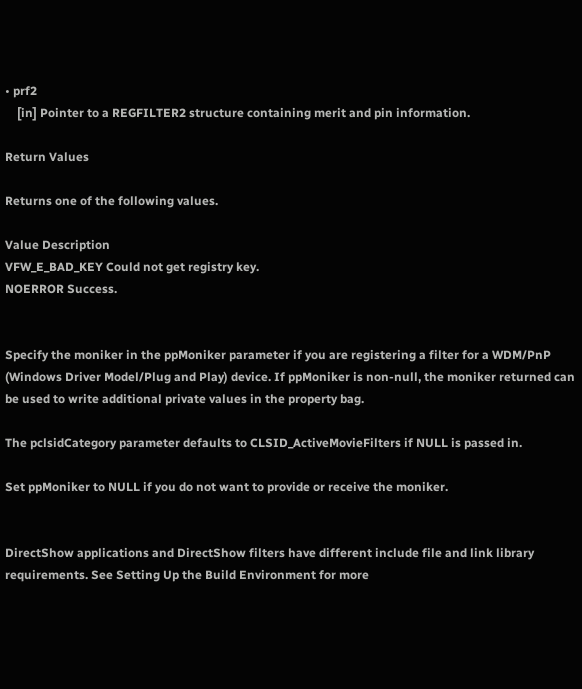• prf2
    [in] Pointer to a REGFILTER2 structure containing merit and pin information.

Return Values

Returns one of the following values.

Value Description
VFW_E_BAD_KEY Could not get registry key.
NOERROR Success.


Specify the moniker in the ppMoniker parameter if you are registering a filter for a WDM/PnP (Windows Driver Model/Plug and Play) device. If ppMoniker is non-null, the moniker returned can be used to write additional private values in the property bag.

The pclsidCategory parameter defaults to CLSID_ActiveMovieFilters if NULL is passed in.

Set ppMoniker to NULL if you do not want to provide or receive the moniker.


DirectShow applications and DirectShow filters have different include file and link library requirements. See Setting Up the Build Environment for more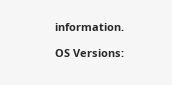information.

OS Versions: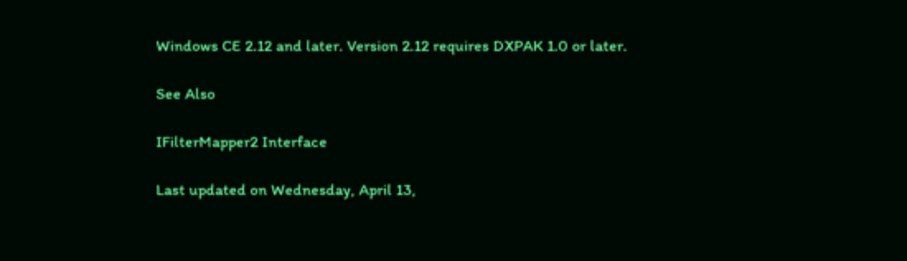Windows CE 2.12 and later. Version 2.12 requires DXPAK 1.0 or later.

See Also

IFilterMapper2 Interface

Last updated on Wednesday, April 13,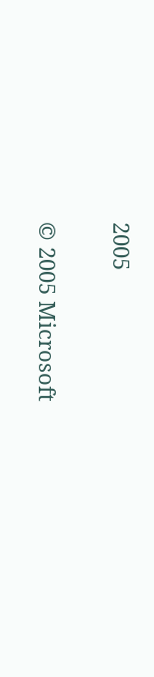2005

© 2005 Microsoft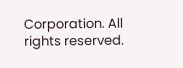Corporation. All rights reserved.